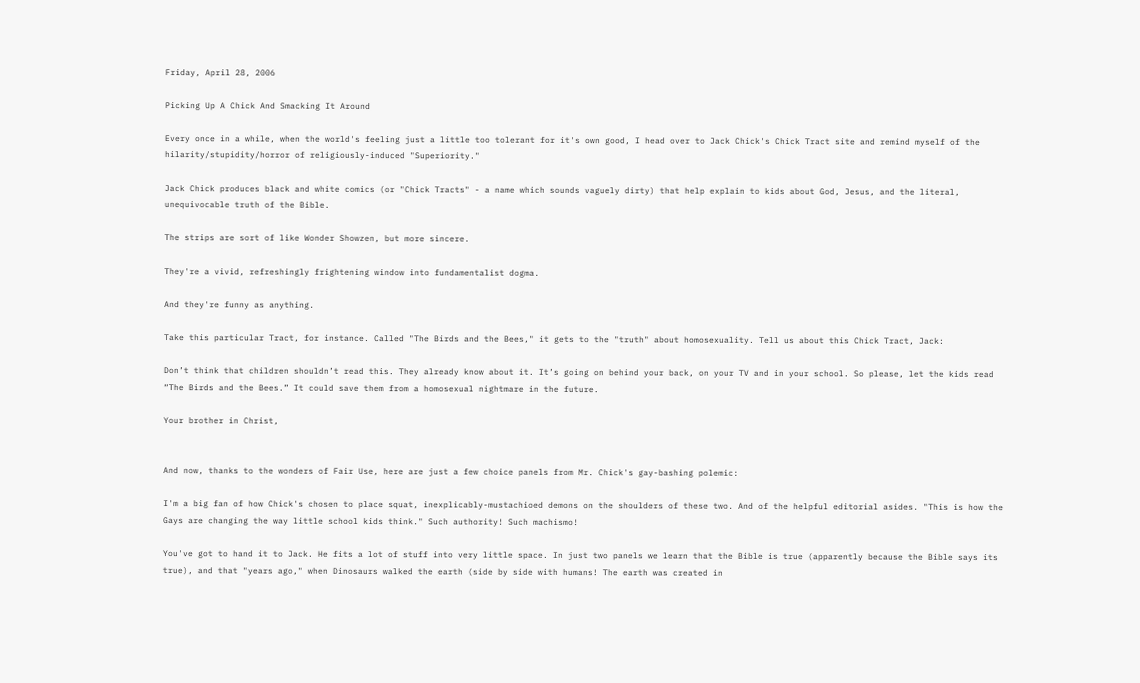Friday, April 28, 2006

Picking Up A Chick And Smacking It Around

Every once in a while, when the world's feeling just a little too tolerant for it's own good, I head over to Jack Chick's Chick Tract site and remind myself of the hilarity/stupidity/horror of religiously-induced "Superiority."

Jack Chick produces black and white comics (or "Chick Tracts" - a name which sounds vaguely dirty) that help explain to kids about God, Jesus, and the literal, unequivocable truth of the Bible.

The strips are sort of like Wonder Showzen, but more sincere.

They're a vivid, refreshingly frightening window into fundamentalist dogma.

And they're funny as anything.

Take this particular Tract, for instance. Called "The Birds and the Bees," it gets to the "truth" about homosexuality. Tell us about this Chick Tract, Jack:

Don’t think that children shouldn’t read this. They already know about it. It’s going on behind your back, on your TV and in your school. So please, let the kids read “The Birds and the Bees.” It could save them from a homosexual nightmare in the future.

Your brother in Christ,


And now, thanks to the wonders of Fair Use, here are just a few choice panels from Mr. Chick's gay-bashing polemic:

I'm a big fan of how Chick's chosen to place squat, inexplicably-mustachioed demons on the shoulders of these two. And of the helpful editorial asides. "This is how the Gays are changing the way little school kids think." Such authority! Such machismo!

You've got to hand it to Jack. He fits a lot of stuff into very little space. In just two panels we learn that the Bible is true (apparently because the Bible says its true), and that "years ago," when Dinosaurs walked the earth (side by side with humans! The earth was created in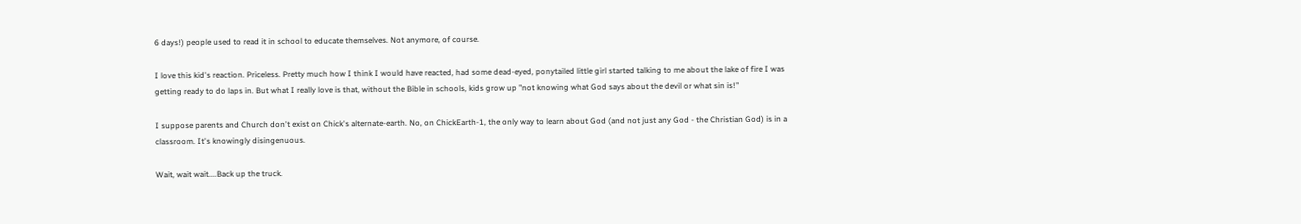6 days!) people used to read it in school to educate themselves. Not anymore, of course.

I love this kid's reaction. Priceless. Pretty much how I think I would have reacted, had some dead-eyed, ponytailed little girl started talking to me about the lake of fire I was getting ready to do laps in. But what I really love is that, without the Bible in schools, kids grow up "not knowing what God says about the devil or what sin is!"

I suppose parents and Church don't exist on Chick's alternate-earth. No, on ChickEarth-1, the only way to learn about God (and not just any God - the Christian God) is in a classroom. It's knowingly disingenuous.

Wait, wait wait....Back up the truck.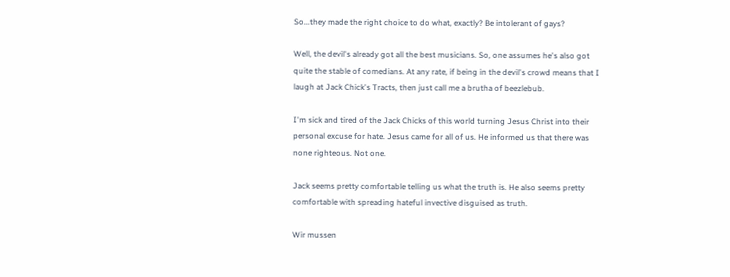So...they made the right choice to do what, exactly? Be intolerant of gays?

Well, the devil's already got all the best musicians. So, one assumes he's also got quite the stable of comedians. At any rate, if being in the devil's crowd means that I laugh at Jack Chick's Tracts, then just call me a brutha of beezlebub.

I'm sick and tired of the Jack Chicks of this world turning Jesus Christ into their personal excuse for hate. Jesus came for all of us. He informed us that there was none righteous. Not one.

Jack seems pretty comfortable telling us what the truth is. He also seems pretty comfortable with spreading hateful invective disguised as truth.

Wir mussen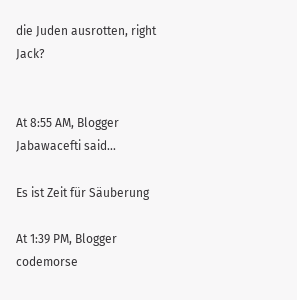die Juden ausrotten, right Jack?


At 8:55 AM, Blogger Jabawacefti said...

Es ist Zeit für Säuberung

At 1:39 PM, Blogger codemorse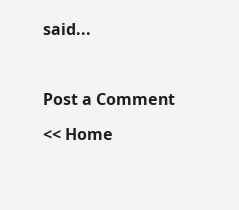said...



Post a Comment

<< Home